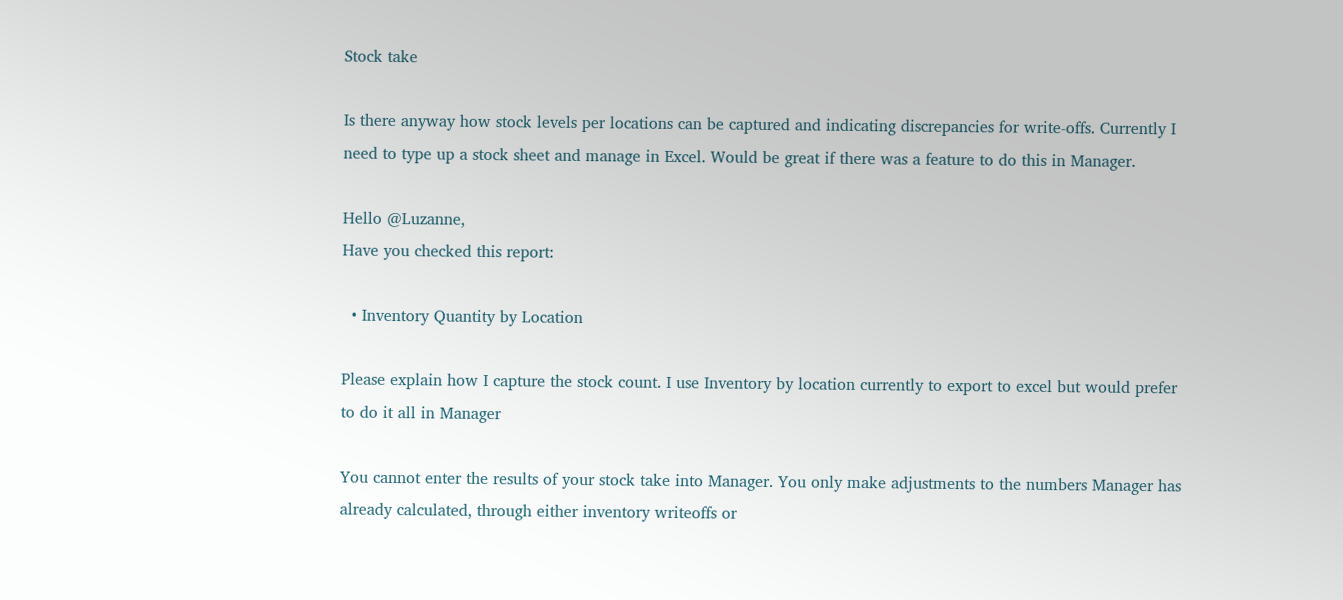Stock take

Is there anyway how stock levels per locations can be captured and indicating discrepancies for write-offs. Currently I need to type up a stock sheet and manage in Excel. Would be great if there was a feature to do this in Manager.

Hello @Luzanne,
Have you checked this report:

  • Inventory Quantity by Location

Please explain how I capture the stock count. I use Inventory by location currently to export to excel but would prefer to do it all in Manager

You cannot enter the results of your stock take into Manager. You only make adjustments to the numbers Manager has already calculated, through either inventory writeoffs or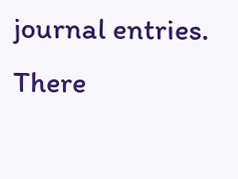journal entries. There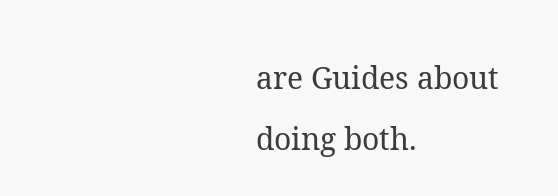are Guides about doing both.